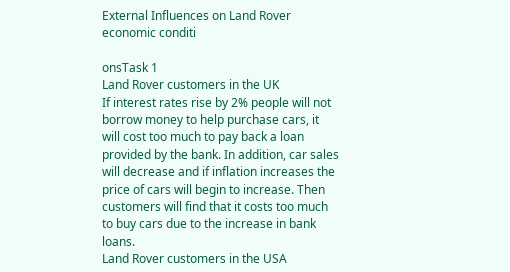External Influences on Land Rover economic conditi

onsTask 1
Land Rover customers in the UK
If interest rates rise by 2% people will not borrow money to help purchase cars, it will cost too much to pay back a loan provided by the bank. In addition, car sales will decrease and if inflation increases the price of cars will begin to increase. Then customers will find that it costs too much to buy cars due to the increase in bank loans.
Land Rover customers in the USA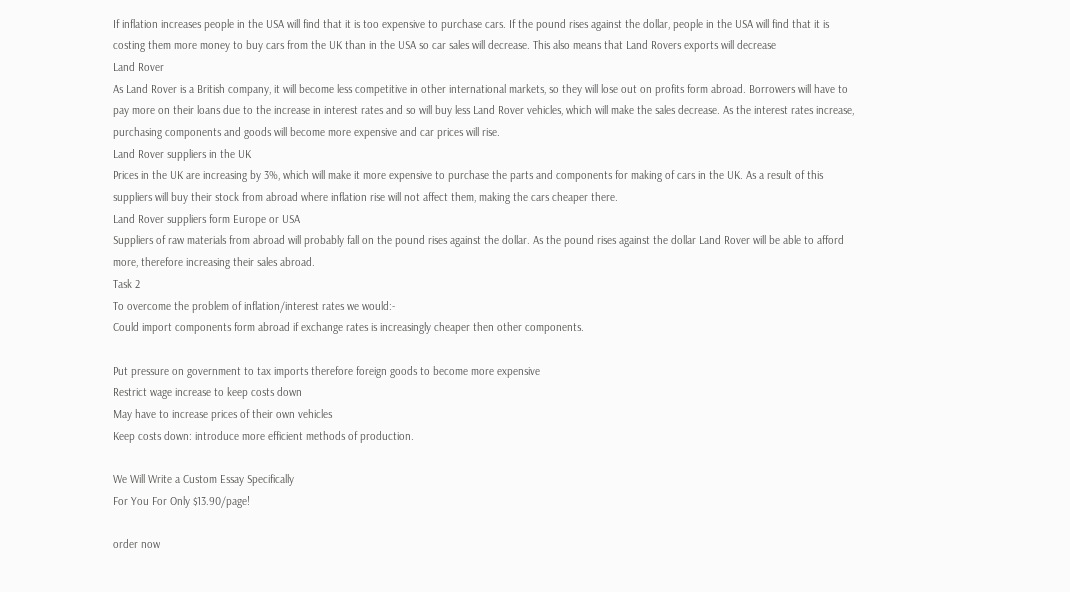If inflation increases people in the USA will find that it is too expensive to purchase cars. If the pound rises against the dollar, people in the USA will find that it is costing them more money to buy cars from the UK than in the USA so car sales will decrease. This also means that Land Rovers exports will decrease
Land Rover
As Land Rover is a British company, it will become less competitive in other international markets, so they will lose out on profits form abroad. Borrowers will have to pay more on their loans due to the increase in interest rates and so will buy less Land Rover vehicles, which will make the sales decrease. As the interest rates increase, purchasing components and goods will become more expensive and car prices will rise.
Land Rover suppliers in the UK
Prices in the UK are increasing by 3%, which will make it more expensive to purchase the parts and components for making of cars in the UK. As a result of this suppliers will buy their stock from abroad where inflation rise will not affect them, making the cars cheaper there.
Land Rover suppliers form Europe or USA
Suppliers of raw materials from abroad will probably fall on the pound rises against the dollar. As the pound rises against the dollar Land Rover will be able to afford more, therefore increasing their sales abroad.
Task 2
To overcome the problem of inflation/interest rates we would:-
Could import components form abroad if exchange rates is increasingly cheaper then other components.

Put pressure on government to tax imports therefore foreign goods to become more expensive
Restrict wage increase to keep costs down
May have to increase prices of their own vehicles
Keep costs down: introduce more efficient methods of production.

We Will Write a Custom Essay Specifically
For You For Only $13.90/page!

order now